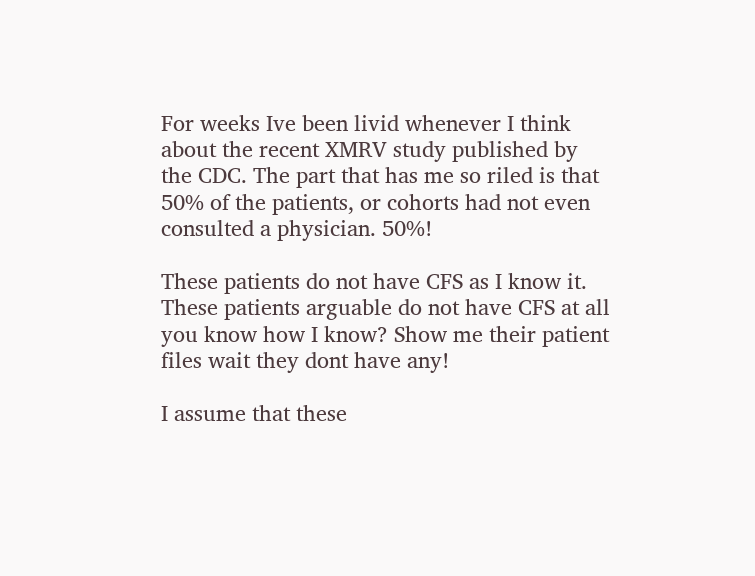For weeks Ive been livid whenever I think about the recent XMRV study published by the CDC. The part that has me so riled is that 50% of the patients, or cohorts had not even consulted a physician. 50%!

These patients do not have CFS as I know it. These patients arguable do not have CFS at all you know how I know? Show me their patient files wait they dont have any!

I assume that these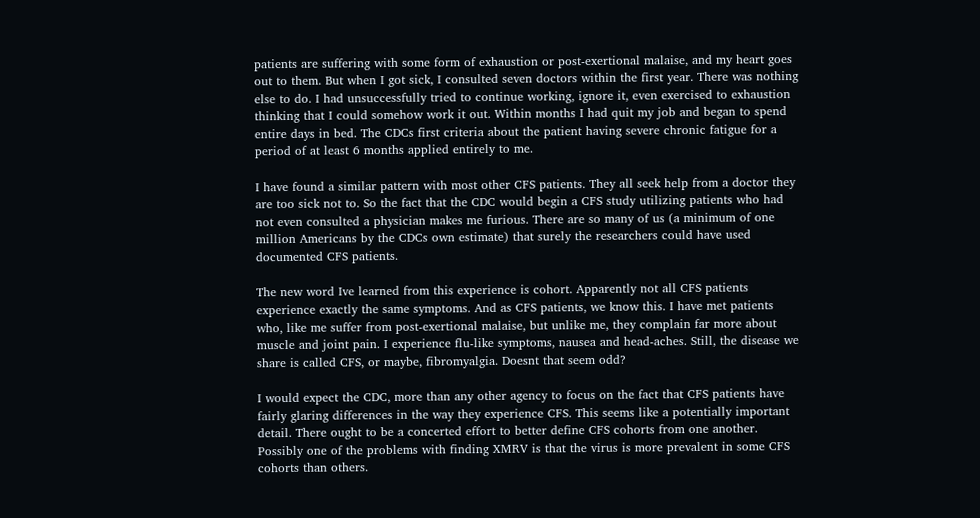patients are suffering with some form of exhaustion or post-exertional malaise, and my heart goes out to them. But when I got sick, I consulted seven doctors within the first year. There was nothing else to do. I had unsuccessfully tried to continue working, ignore it, even exercised to exhaustion thinking that I could somehow work it out. Within months I had quit my job and began to spend entire days in bed. The CDCs first criteria about the patient having severe chronic fatigue for a period of at least 6 months applied entirely to me.

I have found a similar pattern with most other CFS patients. They all seek help from a doctor they are too sick not to. So the fact that the CDC would begin a CFS study utilizing patients who had not even consulted a physician makes me furious. There are so many of us (a minimum of one million Americans by the CDCs own estimate) that surely the researchers could have used documented CFS patients.

The new word Ive learned from this experience is cohort. Apparently not all CFS patients experience exactly the same symptoms. And as CFS patients, we know this. I have met patients who, like me suffer from post-exertional malaise, but unlike me, they complain far more about muscle and joint pain. I experience flu-like symptoms, nausea and head-aches. Still, the disease we share is called CFS, or maybe, fibromyalgia. Doesnt that seem odd?

I would expect the CDC, more than any other agency to focus on the fact that CFS patients have fairly glaring differences in the way they experience CFS. This seems like a potentially important detail. There ought to be a concerted effort to better define CFS cohorts from one another. Possibly one of the problems with finding XMRV is that the virus is more prevalent in some CFS cohorts than others.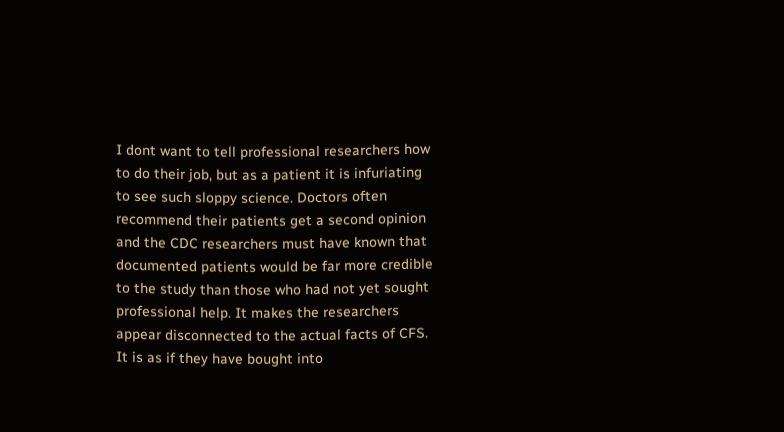I dont want to tell professional researchers how to do their job, but as a patient it is infuriating to see such sloppy science. Doctors often recommend their patients get a second opinion and the CDC researchers must have known that documented patients would be far more credible to the study than those who had not yet sought professional help. It makes the researchers appear disconnected to the actual facts of CFS. It is as if they have bought into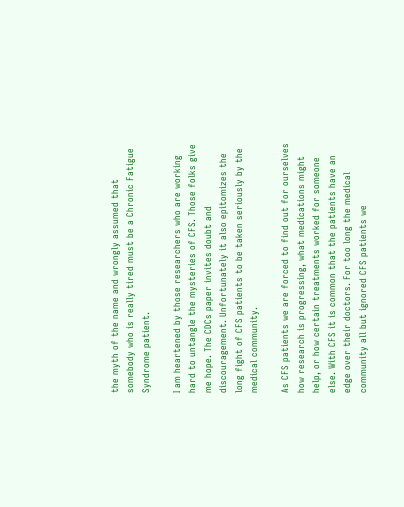the myth of the name and wrongly assumed that somebody who is really tired must be a Chronic Fatigue Syndrome patient.

I am heartened by those researchers who are working hard to untangle the mysteries of CFS. Those folks give me hope. The CDCs paper invites doubt and discouragement. Unfortunately it also epitomizes the long fight of CFS patients to be taken seriously by the medical community.

As CFS patients we are forced to find out for ourselves how research is progressing, what medications might help, or how certain treatments worked for someone else. With CFS it is common that the patients have an edge over their doctors. For too long the medical community all but ignored CFS patients we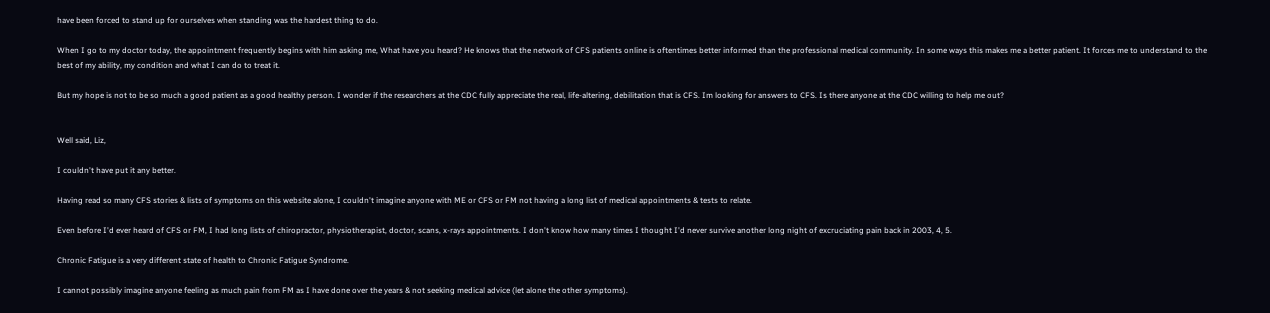have been forced to stand up for ourselves when standing was the hardest thing to do.

When I go to my doctor today, the appointment frequently begins with him asking me, What have you heard? He knows that the network of CFS patients online is oftentimes better informed than the professional medical community. In some ways this makes me a better patient. It forces me to understand to the best of my ability, my condition and what I can do to treat it.

But my hope is not to be so much a good patient as a good healthy person. I wonder if the researchers at the CDC fully appreciate the real, life-altering, debilitation that is CFS. Im looking for answers to CFS. Is there anyone at the CDC willing to help me out?


Well said, Liz,

I couldn't have put it any better.

Having read so many CFS stories & lists of symptoms on this website alone, I couldn't imagine anyone with ME or CFS or FM not having a long list of medical appointments & tests to relate.

Even before I'd ever heard of CFS or FM, I had long lists of chiropractor, physiotherapist, doctor, scans, x-rays appointments. I don't know how many times I thought I'd never survive another long night of excruciating pain back in 2003, 4, 5.

Chronic Fatigue is a very different state of health to Chronic Fatigue Syndrome.

I cannot possibly imagine anyone feeling as much pain from FM as I have done over the years & not seeking medical advice (let alone the other symptoms).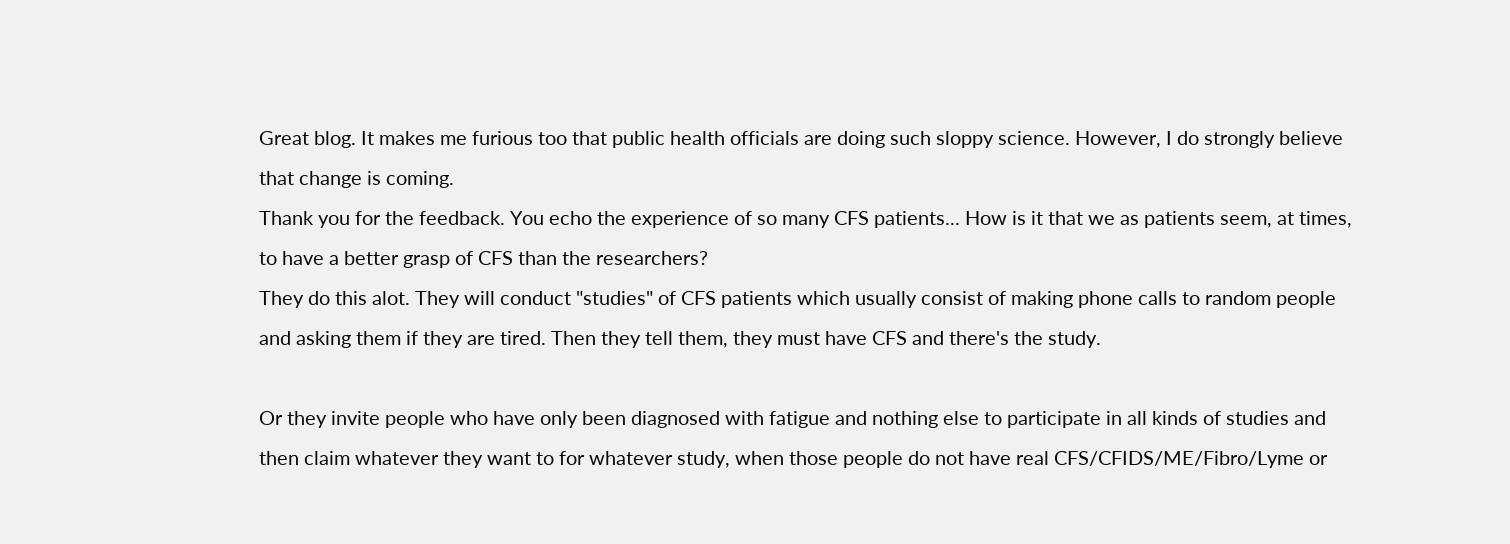Great blog. It makes me furious too that public health officials are doing such sloppy science. However, I do strongly believe that change is coming.
Thank you for the feedback. You echo the experience of so many CFS patients... How is it that we as patients seem, at times, to have a better grasp of CFS than the researchers?
They do this alot. They will conduct "studies" of CFS patients which usually consist of making phone calls to random people and asking them if they are tired. Then they tell them, they must have CFS and there's the study.

Or they invite people who have only been diagnosed with fatigue and nothing else to participate in all kinds of studies and then claim whatever they want to for whatever study, when those people do not have real CFS/CFIDS/ME/Fibro/Lyme or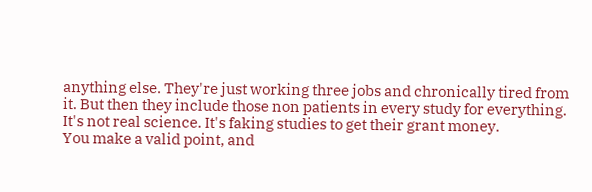anything else. They're just working three jobs and chronically tired from it. But then they include those non patients in every study for everything. It's not real science. It's faking studies to get their grant money.
You make a valid point, and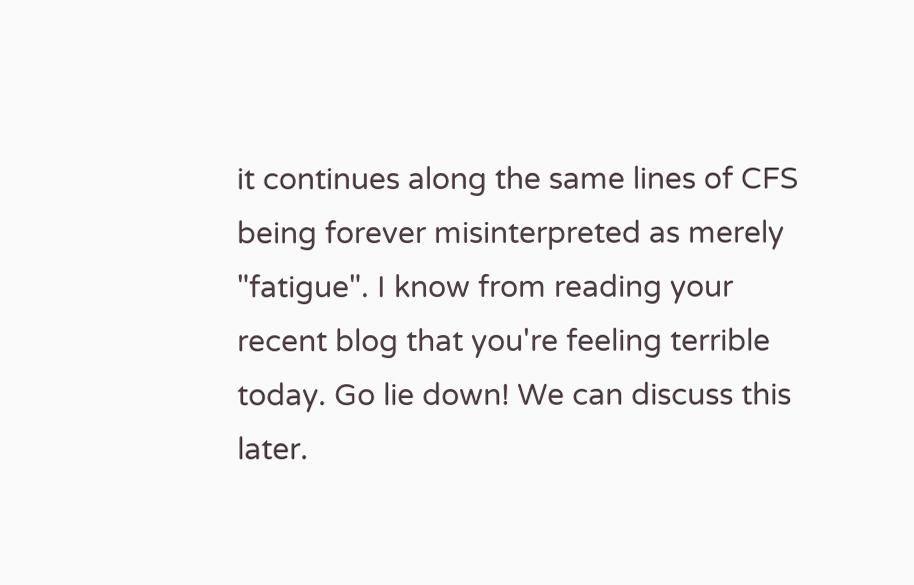it continues along the same lines of CFS being forever misinterpreted as merely "fatigue". I know from reading your recent blog that you're feeling terrible today. Go lie down! We can discuss this later.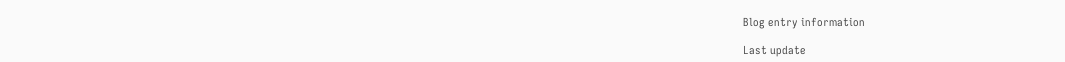Blog entry information

Last update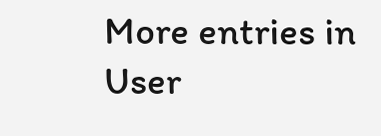More entries in User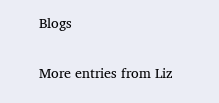Blogs

More entries from Liz